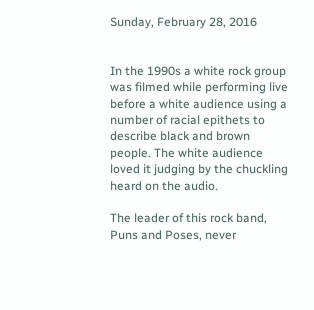Sunday, February 28, 2016


In the 1990s a white rock group was filmed while performing live before a white audience using a number of racial epithets to describe black and brown people. The white audience loved it judging by the chuckling heard on the audio.

The leader of this rock band, Puns and Poses, never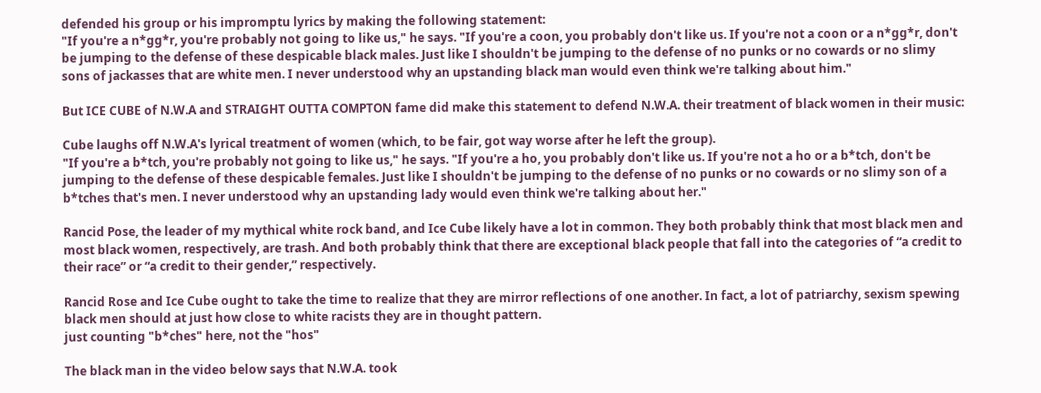defended his group or his impromptu lyrics by making the following statement:
"If you're a n*gg*r, you're probably not going to like us," he says. "If you're a coon, you probably don't like us. If you're not a coon or a n*gg*r, don't be jumping to the defense of these despicable black males. Just like I shouldn't be jumping to the defense of no punks or no cowards or no slimy sons of jackasses that are white men. I never understood why an upstanding black man would even think we're talking about him."

But ICE CUBE of N.W.A and STRAIGHT OUTTA COMPTON fame did make this statement to defend N.W.A. their treatment of black women in their music:

Cube laughs off N.W.A's lyrical treatment of women (which, to be fair, got way worse after he left the group).
"If you're a b*tch, you're probably not going to like us," he says. "If you're a ho, you probably don't like us. If you're not a ho or a b*tch, don't be jumping to the defense of these despicable females. Just like I shouldn't be jumping to the defense of no punks or no cowards or no slimy son of a b*tches that's men. I never understood why an upstanding lady would even think we're talking about her."

Rancid Pose, the leader of my mythical white rock band, and Ice Cube likely have a lot in common. They both probably think that most black men and most black women, respectively, are trash. And both probably think that there are exceptional black people that fall into the categories of “a credit to their race” or “a credit to their gender,” respectively.

Rancid Rose and Ice Cube ought to take the time to realize that they are mirror reflections of one another. In fact, a lot of patriarchy, sexism spewing black men should at just how close to white racists they are in thought pattern.
just counting "b*ches" here, not the "hos"

The black man in the video below says that N.W.A. took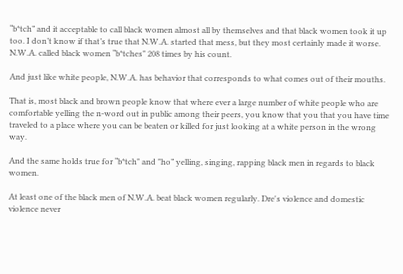“b*tch” and it acceptable to call black women almost all by themselves and that black women took it up too. I don’t know if that’s true that N.W.A. started that mess, but they most certainly made it worse. N.W.A. called black women “b*tches" 208 times by his count.

And just like white people, N.W.A. has behavior that corresponds to what comes out of their mouths.

That is, most black and brown people know that where ever a large number of white people who are comfortable yelling the n-word out in public among their peers, you know that you that you have time traveled to a place where you can be beaten or killed for just looking at a white person in the wrong way.

And the same holds true for “b*tch" and "ho” yelling, singing, rapping black men in regards to black women.

At least one of the black men of N.W.A. beat black women regularly. Dre's violence and domestic violence never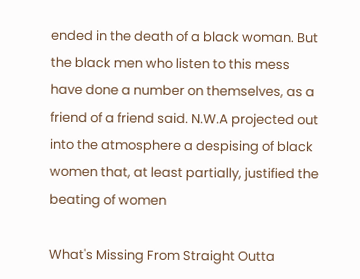ended in the death of a black woman. But the black men who listen to this mess have done a number on themselves, as a friend of a friend said. N.W.A projected out into the atmosphere a despising of black women that, at least partially, justified the beating of women

What's Missing From Straight Outta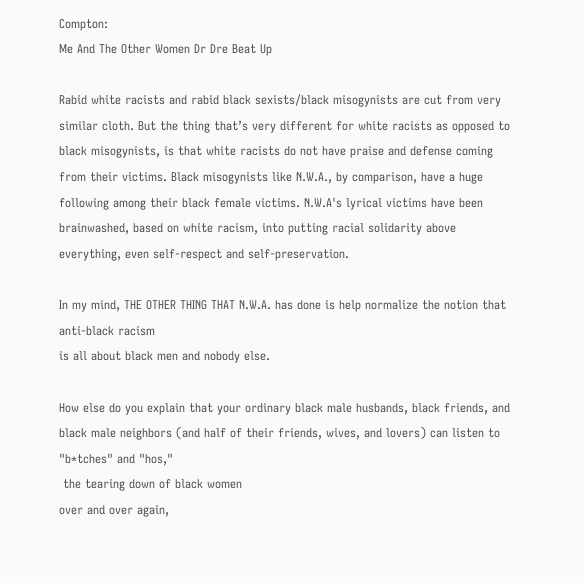Compton:
Me And The Other Women Dr Dre Beat Up

Rabid white racists and rabid black sexists/black misogynists are cut from very similar cloth. But the thing that’s very different for white racists as opposed to black misogynists, is that white racists do not have praise and defense coming from their victims. Black misogynists like N.W.A., by comparison, have a huge following among their black female victims. N.W.A's lyrical victims have been brainwashed, based on white racism, into putting racial solidarity above everything, even self-respect and self-preservation.

In my mind, THE OTHER THING THAT N.W.A. has done is help normalize the notion that anti-black racism
is all about black men and nobody else.

How else do you explain that your ordinary black male husbands, black friends, and black male neighbors (and half of their friends, wives, and lovers) can listen to "b*tches" and "hos,"
 the tearing down of black women
over and over again,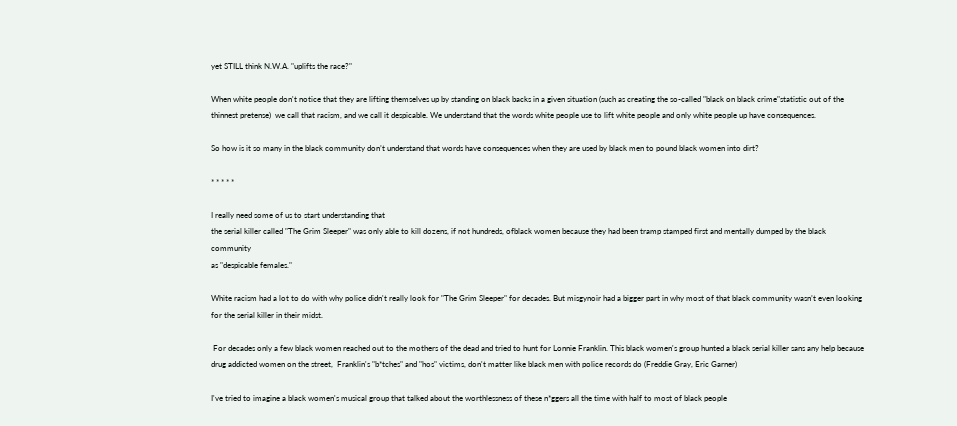yet STILL think N.W.A. "uplifts the race?"

When white people don't notice that they are lifting themselves up by standing on black backs in a given situation (such as creating the so-called "black on black crime"statistic out of the thinnest pretense)  we call that racism, and we call it despicable. We understand that the words white people use to lift white people and only white people up have consequences.

So how is it so many in the black community don’t understand that words have consequences when they are used by black men to pound black women into dirt?

* * * * *

I really need some of us to start understanding that
the serial killer called "The Grim Sleeper" was only able to kill dozens, if not hundreds, ofblack women because they had been tramp stamped first and mentally dumped by the black community
as "despicable females."

White racism had a lot to do with why police didn't really look for "The Grim Sleeper" for decades. But misgynoir had a bigger part in why most of that black community wasn’t even looking for the serial killer in their midst.

 For decades only a few black women reached out to the mothers of the dead and tried to hunt for Lonnie Franklin. This black women's group hunted a black serial killer sans any help because drug addicted women on the street,  Franklin's "b*tches" and "hos" victims, don't matter like black men with police records do (Freddie Gray, Eric Garner)

I've tried to imagine a black women's musical group that talked about the worthlessness of these n*ggers all the time with half to most of black people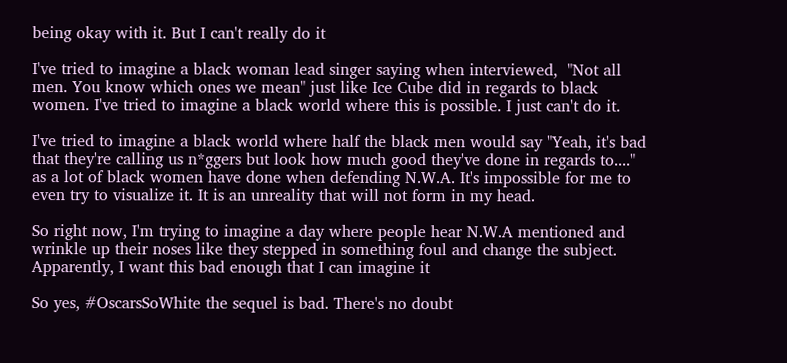being okay with it. But I can't really do it

I've tried to imagine a black woman lead singer saying when interviewed,  "Not all men. You know which ones we mean" just like Ice Cube did in regards to black women. I've tried to imagine a black world where this is possible. I just can't do it.

I've tried to imagine a black world where half the black men would say "Yeah, it's bad that they're calling us n*ggers but look how much good they've done in regards to...." as a lot of black women have done when defending N.W.A. It's impossible for me to even try to visualize it. It is an unreality that will not form in my head.

So right now, I'm trying to imagine a day where people hear N.W.A mentioned and wrinkle up their noses like they stepped in something foul and change the subject. Apparently, I want this bad enough that I can imagine it

So yes, #OscarsSoWhite the sequel is bad. There's no doubt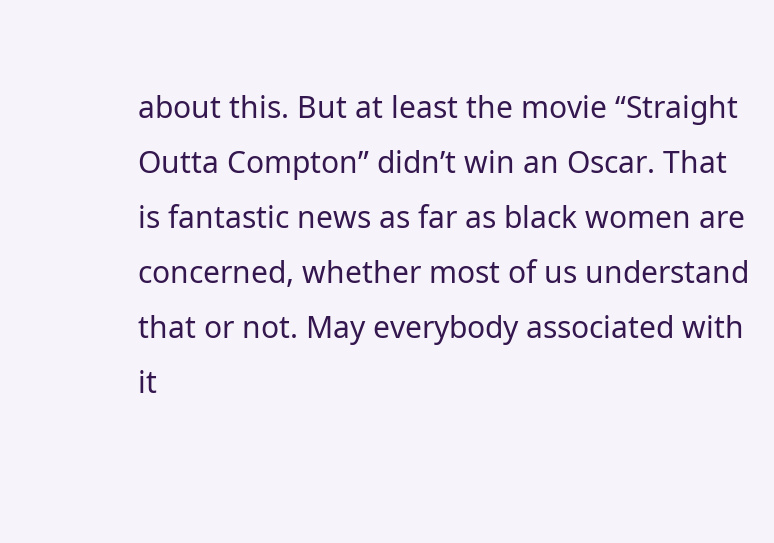about this. But at least the movie “Straight Outta Compton” didn’t win an Oscar. That is fantastic news as far as black women are concerned, whether most of us understand that or not. May everybody associated with it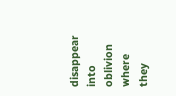disappear into oblivion where they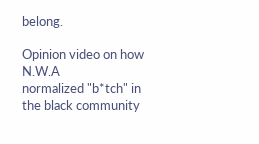belong.

Opinion video on how N.W.A
normalized "b*tch" in the black community